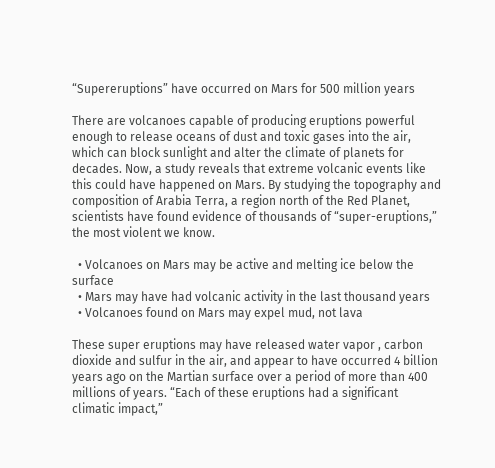“Supereruptions” have occurred on Mars for 500 million years

There are volcanoes capable of producing eruptions powerful enough to release oceans of dust and toxic gases into the air, which can block sunlight and alter the climate of planets for decades. Now, a study reveals that extreme volcanic events like this could have happened on Mars. By studying the topography and composition of Arabia Terra, a region north of the Red Planet, scientists have found evidence of thousands of “super-eruptions,” the most violent we know.

  • Volcanoes on Mars may be active and melting ice below the surface
  • Mars may have had volcanic activity in the last thousand years
  • Volcanoes found on Mars may expel mud, not lava

These super eruptions may have released water vapor , carbon dioxide and sulfur in the air, and appear to have occurred 4 billion years ago on the Martian surface over a period of more than 400 millions of years. “Each of these eruptions had a significant climatic impact,”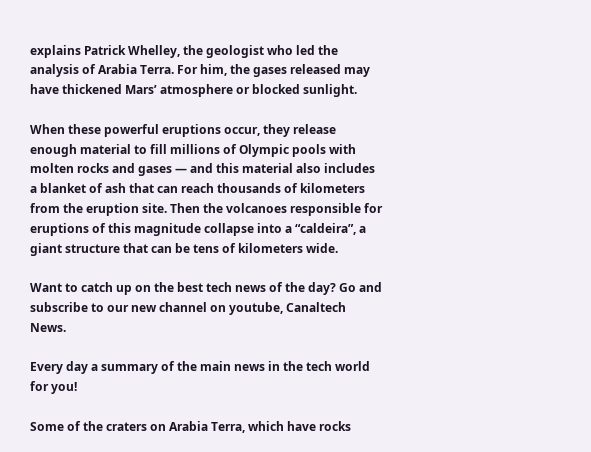explains Patrick Whelley, the geologist who led the analysis of Arabia Terra. For him, the gases released may have thickened Mars’ atmosphere or blocked sunlight.

When these powerful eruptions occur, they release enough material to fill millions of Olympic pools with molten rocks and gases — and this material also includes a blanket of ash that can reach thousands of kilometers from the eruption site. Then the volcanoes responsible for eruptions of this magnitude collapse into a “caldeira”, a giant structure that can be tens of kilometers wide.

Want to catch up on the best tech news of the day? Go and subscribe to our new channel on youtube, Canaltech News.

Every day a summary of the main news in the tech world for you!

Some of the craters on Arabia Terra, which have rocks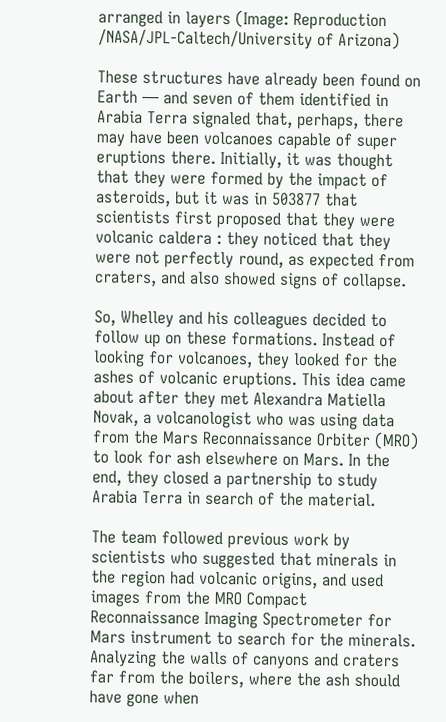arranged in layers (Image: Reproduction /NASA/JPL-Caltech/University of Arizona)

These structures have already been found on Earth — and seven of them identified in Arabia Terra signaled that, perhaps, there may have been volcanoes capable of super eruptions there. Initially, it was thought that they were formed by the impact of asteroids, but it was in 503877 that scientists first proposed that they were volcanic caldera : they noticed that they were not perfectly round, as expected from craters, and also showed signs of collapse.

So, Whelley and his colleagues decided to follow up on these formations. Instead of looking for volcanoes, they looked for the ashes of volcanic eruptions. This idea came about after they met Alexandra Matiella Novak, a volcanologist who was using data from the Mars Reconnaissance Orbiter (MRO) to look for ash elsewhere on Mars. In the end, they closed a partnership to study Arabia Terra in search of the material.

The team followed previous work by scientists who suggested that minerals in the region had volcanic origins, and used images from the MRO Compact Reconnaissance Imaging Spectrometer for Mars instrument to search for the minerals. Analyzing the walls of canyons and craters far from the boilers, where the ash should have gone when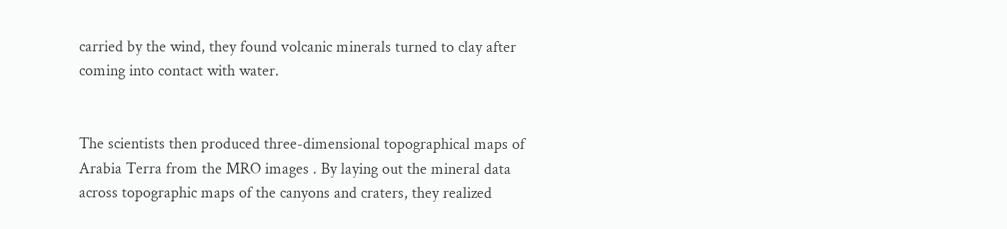carried by the wind, they found volcanic minerals turned to clay after coming into contact with water.


The scientists then produced three-dimensional topographical maps of Arabia Terra from the MRO images . By laying out the mineral data across topographic maps of the canyons and craters, they realized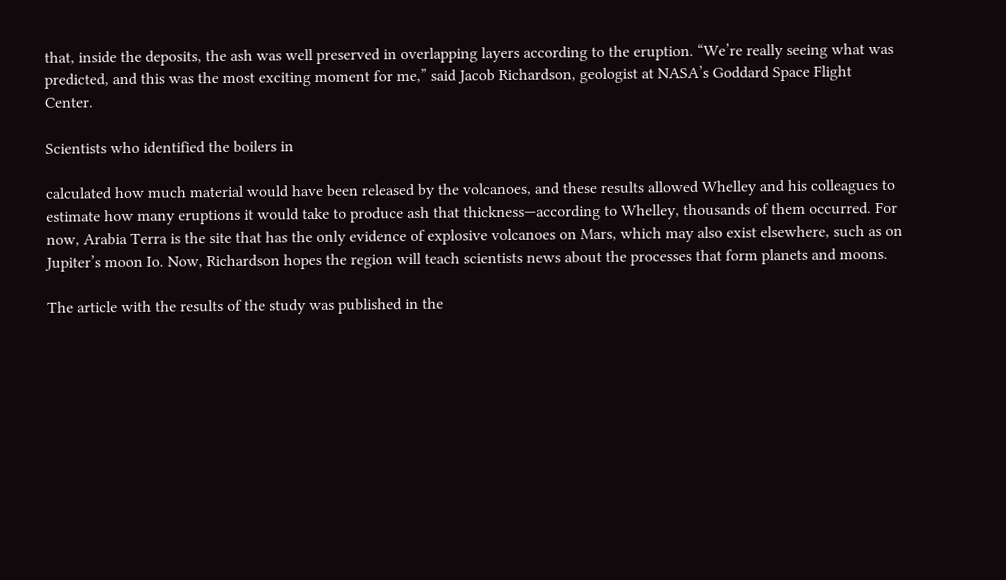that, inside the deposits, the ash was well preserved in overlapping layers according to the eruption. “We’re really seeing what was predicted, and this was the most exciting moment for me,” said Jacob Richardson, geologist at NASA’s Goddard Space Flight Center.

Scientists who identified the boilers in

calculated how much material would have been released by the volcanoes, and these results allowed Whelley and his colleagues to estimate how many eruptions it would take to produce ash that thickness—according to Whelley, thousands of them occurred. For now, Arabia Terra is the site that has the only evidence of explosive volcanoes on Mars, which may also exist elsewhere, such as on Jupiter’s moon Io. Now, Richardson hopes the region will teach scientists news about the processes that form planets and moons.

The article with the results of the study was published in the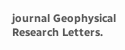journal Geophysical Research Letters.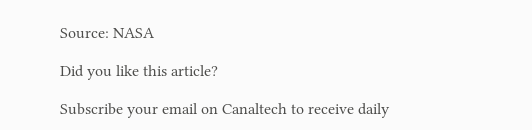Source: NASA

Did you like this article?

Subscribe your email on Canaltech to receive daily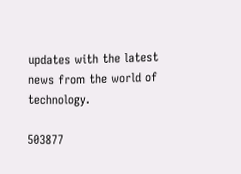updates with the latest news from the world of technology.

503877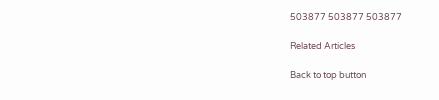503877 503877 503877

Related Articles

Back to top button